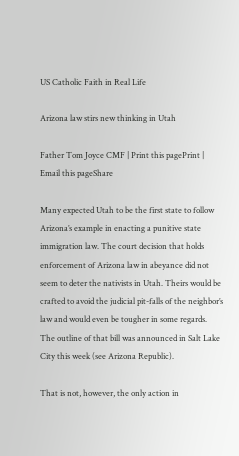US Catholic Faith in Real Life

Arizona law stirs new thinking in Utah

Father Tom Joyce CMF | Print this pagePrint | Email this pageShare

Many expected Utah to be the first state to follow Arizona’s example in enacting a punitive state immigration law. The court decision that holds enforcement of Arizona law in abeyance did not seem to deter the nativists in Utah. Theirs would be crafted to avoid the judicial pit-falls of the neighbor’s law and would even be tougher in some regards. The outline of that bill was announced in Salt Lake City this week (see Arizona Republic).

That is not, however, the only action in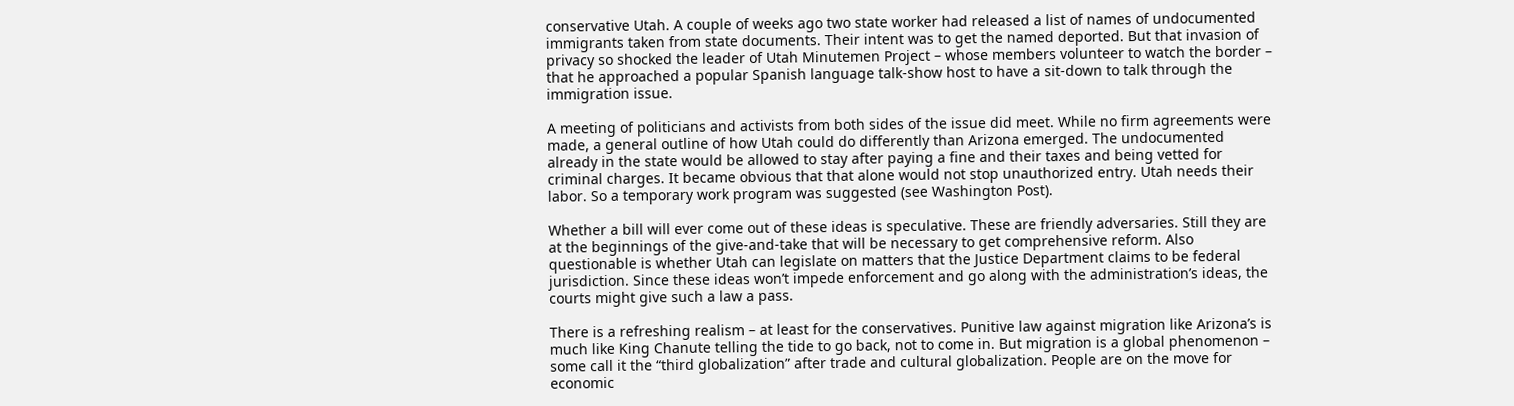conservative Utah. A couple of weeks ago two state worker had released a list of names of undocumented immigrants taken from state documents. Their intent was to get the named deported. But that invasion of privacy so shocked the leader of Utah Minutemen Project – whose members volunteer to watch the border – that he approached a popular Spanish language talk-show host to have a sit-down to talk through the immigration issue.

A meeting of politicians and activists from both sides of the issue did meet. While no firm agreements were made, a general outline of how Utah could do differently than Arizona emerged. The undocumented already in the state would be allowed to stay after paying a fine and their taxes and being vetted for criminal charges. It became obvious that that alone would not stop unauthorized entry. Utah needs their labor. So a temporary work program was suggested (see Washington Post).

Whether a bill will ever come out of these ideas is speculative. These are friendly adversaries. Still they are at the beginnings of the give-and-take that will be necessary to get comprehensive reform. Also questionable is whether Utah can legislate on matters that the Justice Department claims to be federal jurisdiction. Since these ideas won’t impede enforcement and go along with the administration’s ideas, the courts might give such a law a pass.

There is a refreshing realism – at least for the conservatives. Punitive law against migration like Arizona’s is much like King Chanute telling the tide to go back, not to come in. But migration is a global phenomenon – some call it the “third globalization” after trade and cultural globalization. People are on the move for economic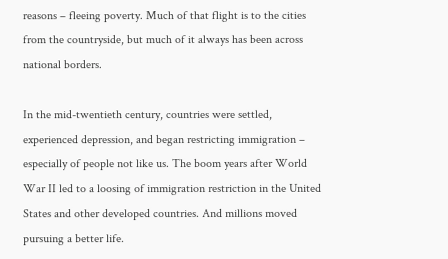reasons – fleeing poverty. Much of that flight is to the cities from the countryside, but much of it always has been across national borders.

In the mid-twentieth century, countries were settled, experienced depression, and began restricting immigration – especially of people not like us. The boom years after World War II led to a loosing of immigration restriction in the United States and other developed countries. And millions moved pursuing a better life.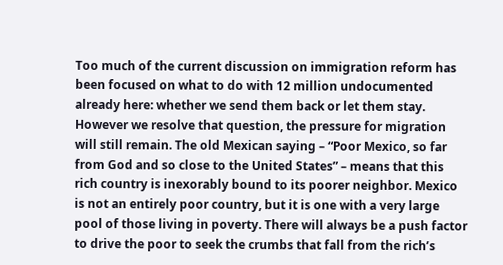Too much of the current discussion on immigration reform has been focused on what to do with 12 million undocumented already here: whether we send them back or let them stay. However we resolve that question, the pressure for migration will still remain. The old Mexican saying – “Poor Mexico, so far from God and so close to the United States” – means that this rich country is inexorably bound to its poorer neighbor. Mexico is not an entirely poor country, but it is one with a very large pool of those living in poverty. There will always be a push factor to drive the poor to seek the crumbs that fall from the rich’s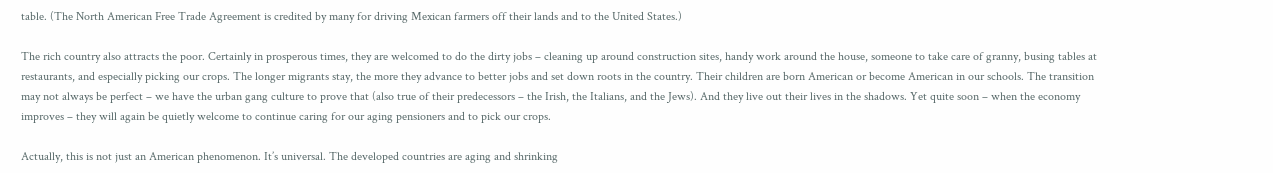table. (The North American Free Trade Agreement is credited by many for driving Mexican farmers off their lands and to the United States.)

The rich country also attracts the poor. Certainly in prosperous times, they are welcomed to do the dirty jobs – cleaning up around construction sites, handy work around the house, someone to take care of granny, busing tables at restaurants, and especially picking our crops. The longer migrants stay, the more they advance to better jobs and set down roots in the country. Their children are born American or become American in our schools. The transition may not always be perfect – we have the urban gang culture to prove that (also true of their predecessors – the Irish, the Italians, and the Jews). And they live out their lives in the shadows. Yet quite soon – when the economy improves – they will again be quietly welcome to continue caring for our aging pensioners and to pick our crops.

Actually, this is not just an American phenomenon. It’s universal. The developed countries are aging and shrinking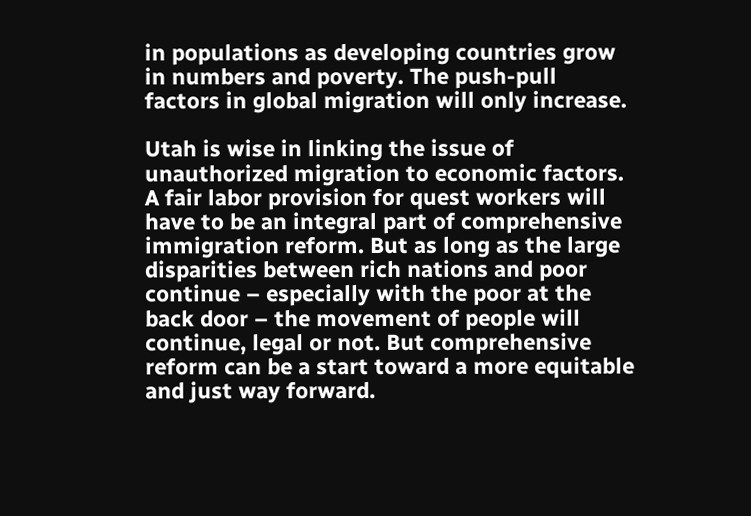in populations as developing countries grow in numbers and poverty. The push-pull factors in global migration will only increase.

Utah is wise in linking the issue of unauthorized migration to economic factors. A fair labor provision for quest workers will have to be an integral part of comprehensive immigration reform. But as long as the large disparities between rich nations and poor continue – especially with the poor at the back door – the movement of people will continue, legal or not. But comprehensive reform can be a start toward a more equitable and just way forward.